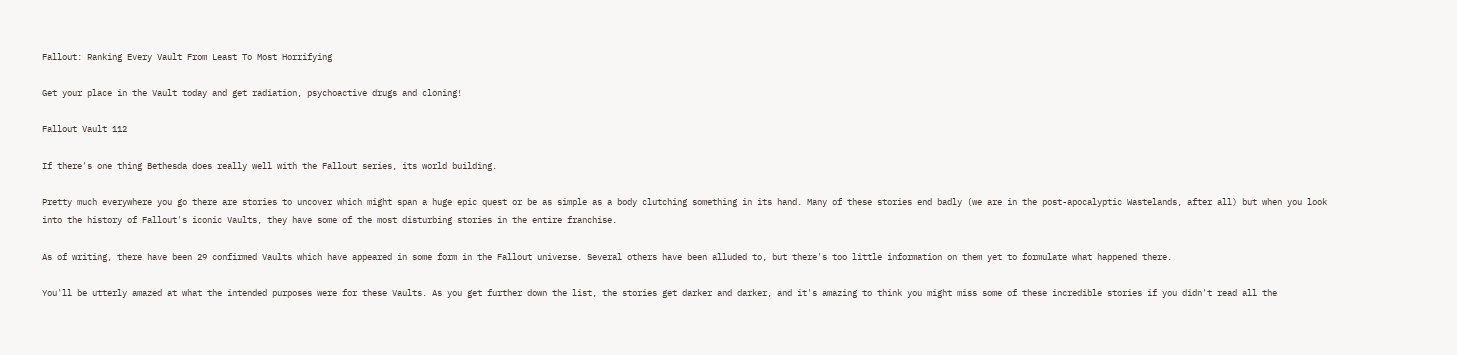Fallout: Ranking Every Vault From Least To Most Horrifying

Get your place in the Vault today and get radiation, psychoactive drugs and cloning!

Fallout Vault 112

If there's one thing Bethesda does really well with the Fallout series, its world building.

Pretty much everywhere you go there are stories to uncover which might span a huge epic quest or be as simple as a body clutching something in its hand. Many of these stories end badly (we are in the post-apocalyptic Wastelands, after all) but when you look into the history of Fallout's iconic Vaults, they have some of the most disturbing stories in the entire franchise.

As of writing, there have been 29 confirmed Vaults which have appeared in some form in the Fallout universe. Several others have been alluded to, but there's too little information on them yet to formulate what happened there.

You'll be utterly amazed at what the intended purposes were for these Vaults. As you get further down the list, the stories get darker and darker, and it's amazing to think you might miss some of these incredible stories if you didn't read all the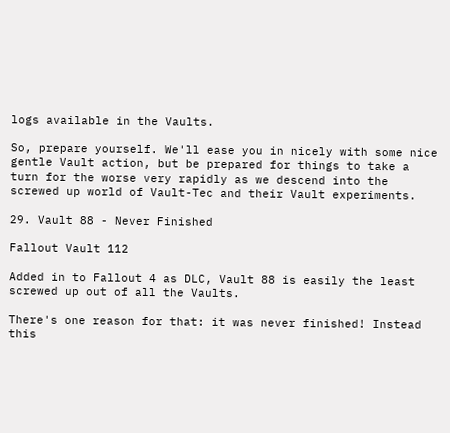logs available in the Vaults.

So, prepare yourself. We'll ease you in nicely with some nice gentle Vault action, but be prepared for things to take a turn for the worse very rapidly as we descend into the screwed up world of Vault-Tec and their Vault experiments.

29. Vault 88 - Never Finished

Fallout Vault 112

Added in to Fallout 4 as DLC, Vault 88 is easily the least screwed up out of all the Vaults.

There's one reason for that: it was never finished! Instead this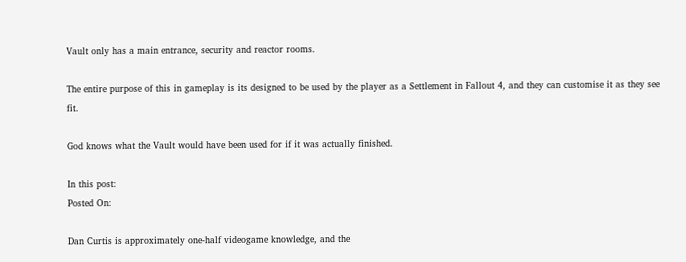Vault only has a main entrance, security and reactor rooms.

The entire purpose of this in gameplay is its designed to be used by the player as a Settlement in Fallout 4, and they can customise it as they see fit.

God knows what the Vault would have been used for if it was actually finished.

In this post:
Posted On:

Dan Curtis is approximately one-half videogame knowledge, and the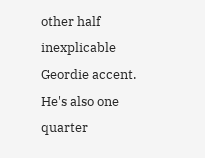other half inexplicable Geordie accent. He's also one quarter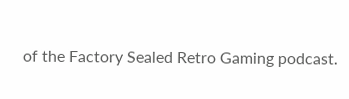of the Factory Sealed Retro Gaming podcast.